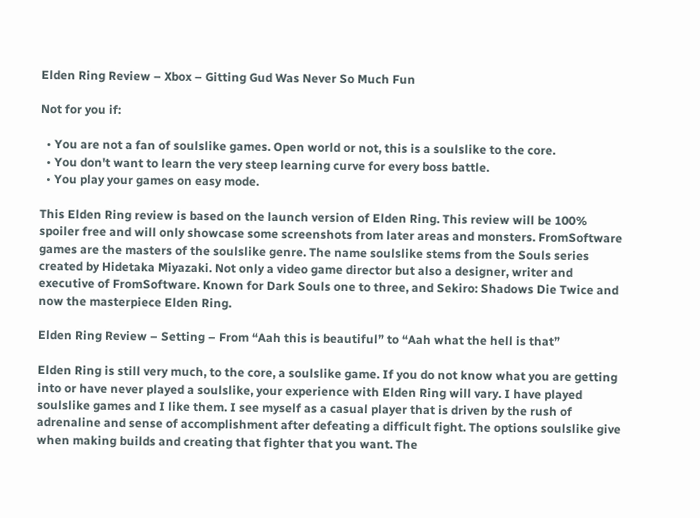Elden Ring Review – Xbox – Gitting Gud Was Never So Much Fun

Not for you if:

  • You are not a fan of soulslike games. Open world or not, this is a soulslike to the core.
  • You don't want to learn the very steep learning curve for every boss battle.
  • You play your games on easy mode.

This Elden Ring review is based on the launch version of Elden Ring. This review will be 100% spoiler free and will only showcase some screenshots from later areas and monsters. FromSoftware games are the masters of the soulslike genre. The name soulslike stems from the Souls series created by Hidetaka Miyazaki. Not only a video game director but also a designer, writer and executive of FromSoftware. Known for Dark Souls one to three, and Sekiro: Shadows Die Twice and now the masterpiece Elden Ring.

Elden Ring Review – Setting – From “Aah this is beautiful” to “Aah what the hell is that”

Elden Ring is still very much, to the core, a soulslike game. If you do not know what you are getting into or have never played a soulslike, your experience with Elden Ring will vary. I have played soulslike games and I like them. I see myself as a casual player that is driven by the rush of adrenaline and sense of accomplishment after defeating a difficult fight. The options soulslike give when making builds and creating that fighter that you want. The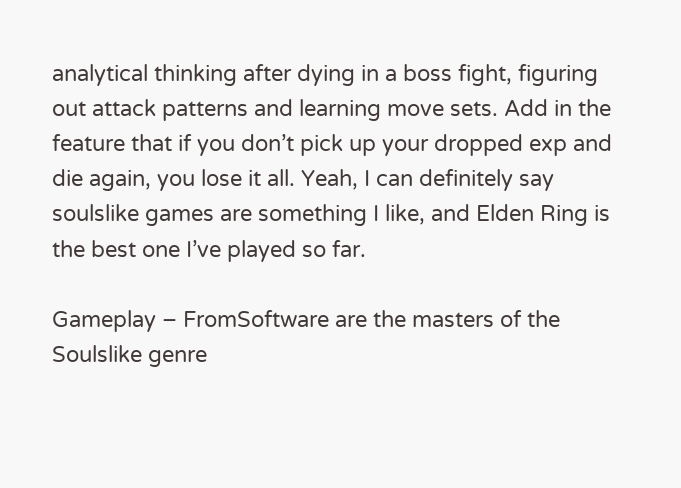analytical thinking after dying in a boss fight, figuring out attack patterns and learning move sets. Add in the feature that if you don’t pick up your dropped exp and die again, you lose it all. Yeah, I can definitely say soulslike games are something I like, and Elden Ring is the best one I’ve played so far.

Gameplay – FromSoftware are the masters of the Soulslike genre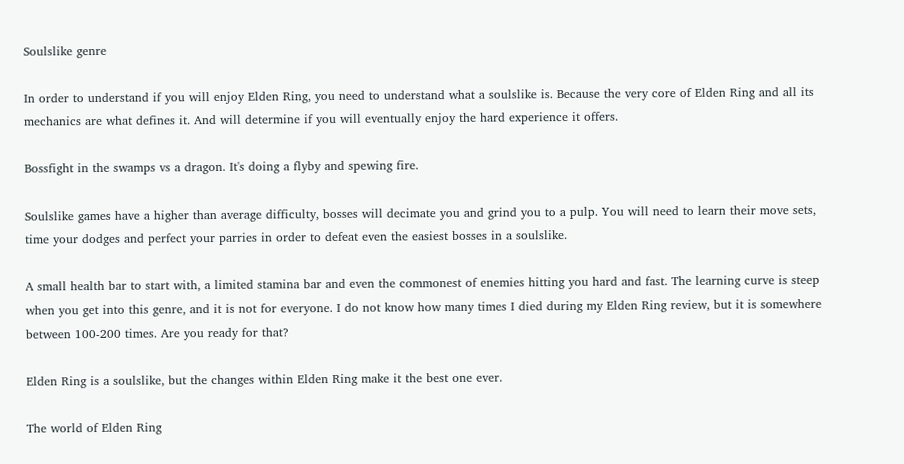Soulslike genre

In order to understand if you will enjoy Elden Ring, you need to understand what a soulslike is. Because the very core of Elden Ring and all its mechanics are what defines it. And will determine if you will eventually enjoy the hard experience it offers.

Bossfight in the swamps vs a dragon. It's doing a flyby and spewing fire.

Soulslike games have a higher than average difficulty, bosses will decimate you and grind you to a pulp. You will need to learn their move sets, time your dodges and perfect your parries in order to defeat even the easiest bosses in a soulslike.

A small health bar to start with, a limited stamina bar and even the commonest of enemies hitting you hard and fast. The learning curve is steep when you get into this genre, and it is not for everyone. I do not know how many times I died during my Elden Ring review, but it is somewhere between 100-200 times. Are you ready for that?

Elden Ring is a soulslike, but the changes within Elden Ring make it the best one ever.

The world of Elden Ring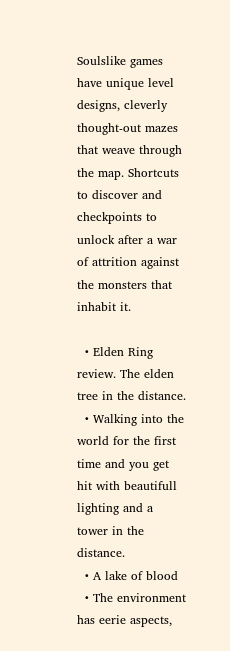Soulslike games have unique level designs, cleverly thought-out mazes that weave through the map. Shortcuts to discover and checkpoints to unlock after a war of attrition against the monsters that inhabit it.

  • Elden Ring review. The elden tree in the distance.
  • Walking into the world for the first time and you get hit with beautifull lighting and a tower in the distance.
  • A lake of blood
  • The environment has eerie aspects,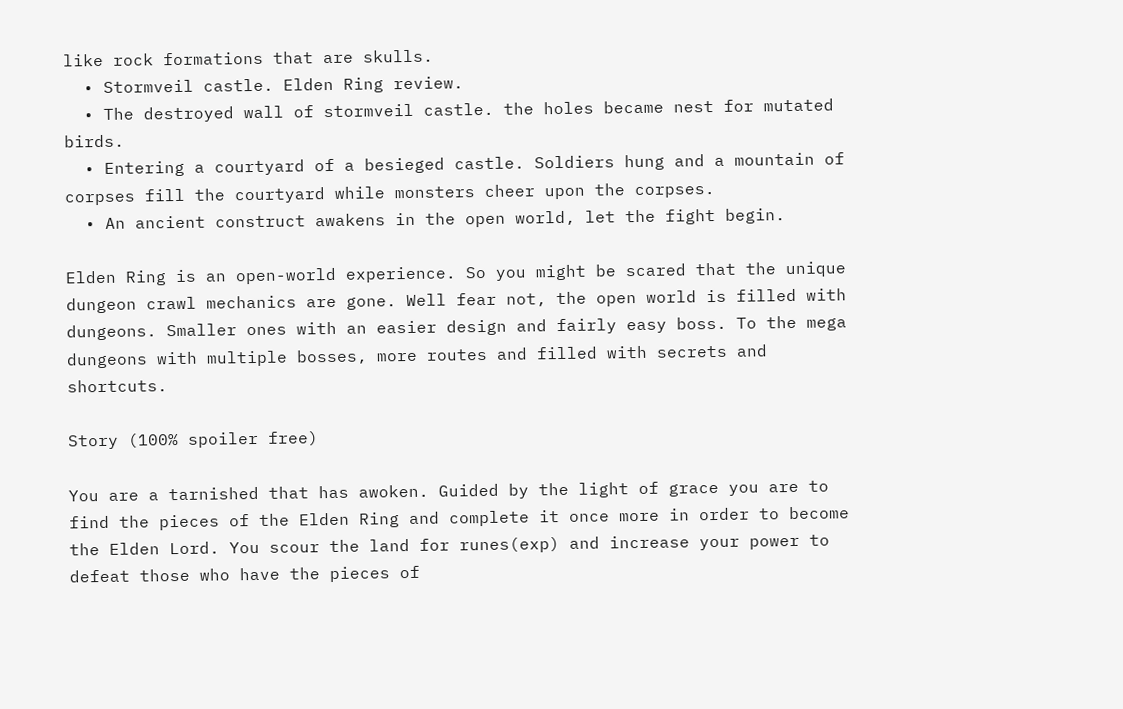like rock formations that are skulls.
  • Stormveil castle. Elden Ring review.
  • The destroyed wall of stormveil castle. the holes became nest for mutated birds.
  • Entering a courtyard of a besieged castle. Soldiers hung and a mountain of corpses fill the courtyard while monsters cheer upon the corpses.
  • An ancient construct awakens in the open world, let the fight begin.

Elden Ring is an open-world experience. So you might be scared that the unique dungeon crawl mechanics are gone. Well fear not, the open world is filled with dungeons. Smaller ones with an easier design and fairly easy boss. To the mega dungeons with multiple bosses, more routes and filled with secrets and shortcuts.

Story (100% spoiler free)

You are a tarnished that has awoken. Guided by the light of grace you are to find the pieces of the Elden Ring and complete it once more in order to become the Elden Lord. You scour the land for runes(exp) and increase your power to defeat those who have the pieces of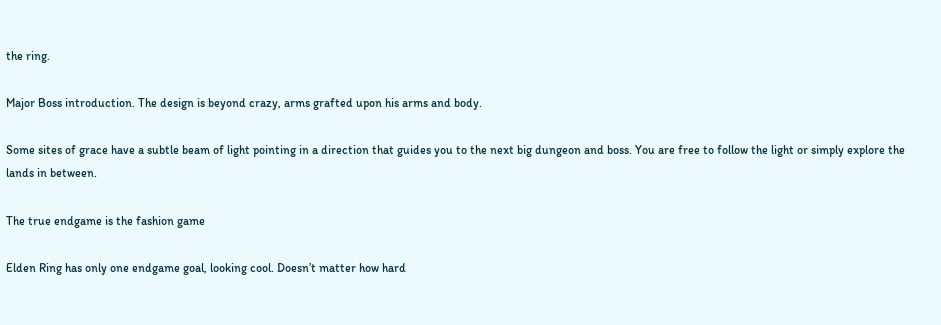the ring.

Major Boss introduction. The design is beyond crazy, arms grafted upon his arms and body.

Some sites of grace have a subtle beam of light pointing in a direction that guides you to the next big dungeon and boss. You are free to follow the light or simply explore the lands in between.

The true endgame is the fashion game

Elden Ring has only one endgame goal, looking cool. Doesn’t matter how hard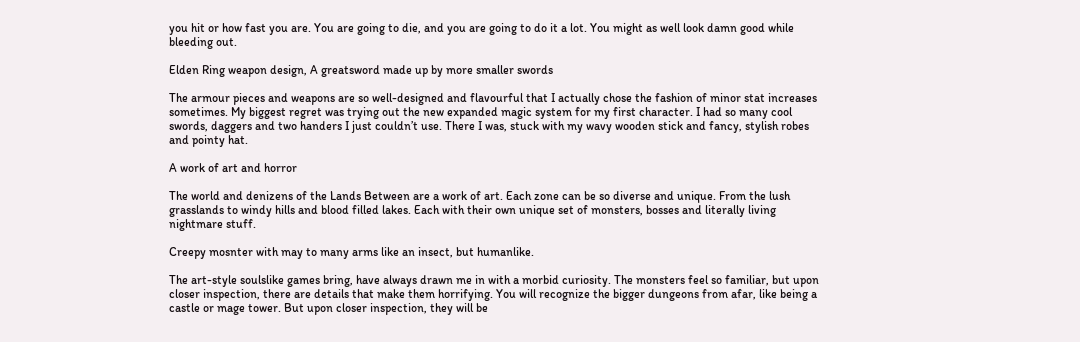you hit or how fast you are. You are going to die, and you are going to do it a lot. You might as well look damn good while bleeding out.

Elden Ring weapon design, A greatsword made up by more smaller swords

The armour pieces and weapons are so well-designed and flavourful that I actually chose the fashion of minor stat increases sometimes. My biggest regret was trying out the new expanded magic system for my first character. I had so many cool swords, daggers and two handers I just couldn’t use. There I was, stuck with my wavy wooden stick and fancy, stylish robes and pointy hat.

A work of art and horror

The world and denizens of the Lands Between are a work of art. Each zone can be so diverse and unique. From the lush grasslands to windy hills and blood filled lakes. Each with their own unique set of monsters, bosses and literally living nightmare stuff.

Creepy mosnter with may to many arms like an insect, but humanlike.

The art-style soulslike games bring, have always drawn me in with a morbid curiosity. The monsters feel so familiar, but upon closer inspection, there are details that make them horrifying. You will recognize the bigger dungeons from afar, like being a castle or mage tower. But upon closer inspection, they will be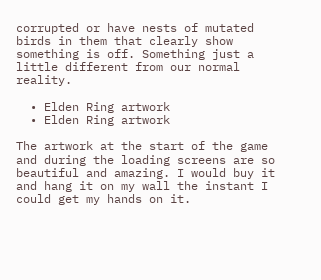corrupted or have nests of mutated birds in them that clearly show something is off. Something just a little different from our normal reality.

  • Elden Ring artwork
  • Elden Ring artwork

The artwork at the start of the game and during the loading screens are so beautiful and amazing. I would buy it and hang it on my wall the instant I could get my hands on it.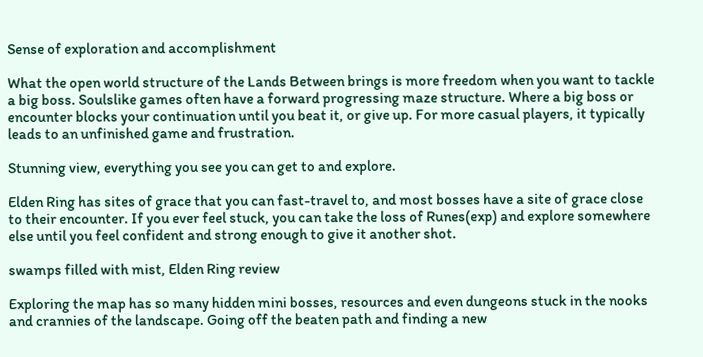Sense of exploration and accomplishment

What the open world structure of the Lands Between brings is more freedom when you want to tackle a big boss. Soulslike games often have a forward progressing maze structure. Where a big boss or encounter blocks your continuation until you beat it, or give up. For more casual players, it typically leads to an unfinished game and frustration.

Stunning view, everything you see you can get to and explore.

Elden Ring has sites of grace that you can fast-travel to, and most bosses have a site of grace close to their encounter. If you ever feel stuck, you can take the loss of Runes(exp) and explore somewhere else until you feel confident and strong enough to give it another shot.

swamps filled with mist, Elden Ring review

Exploring the map has so many hidden mini bosses, resources and even dungeons stuck in the nooks and crannies of the landscape. Going off the beaten path and finding a new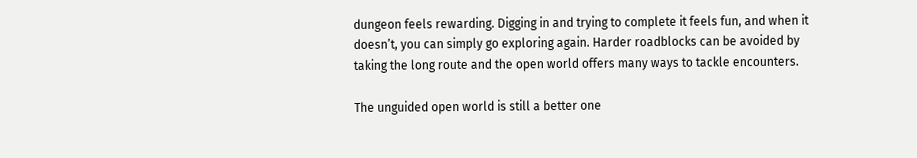dungeon feels rewarding. Digging in and trying to complete it feels fun, and when it doesn’t, you can simply go exploring again. Harder roadblocks can be avoided by taking the long route and the open world offers many ways to tackle encounters.

The unguided open world is still a better one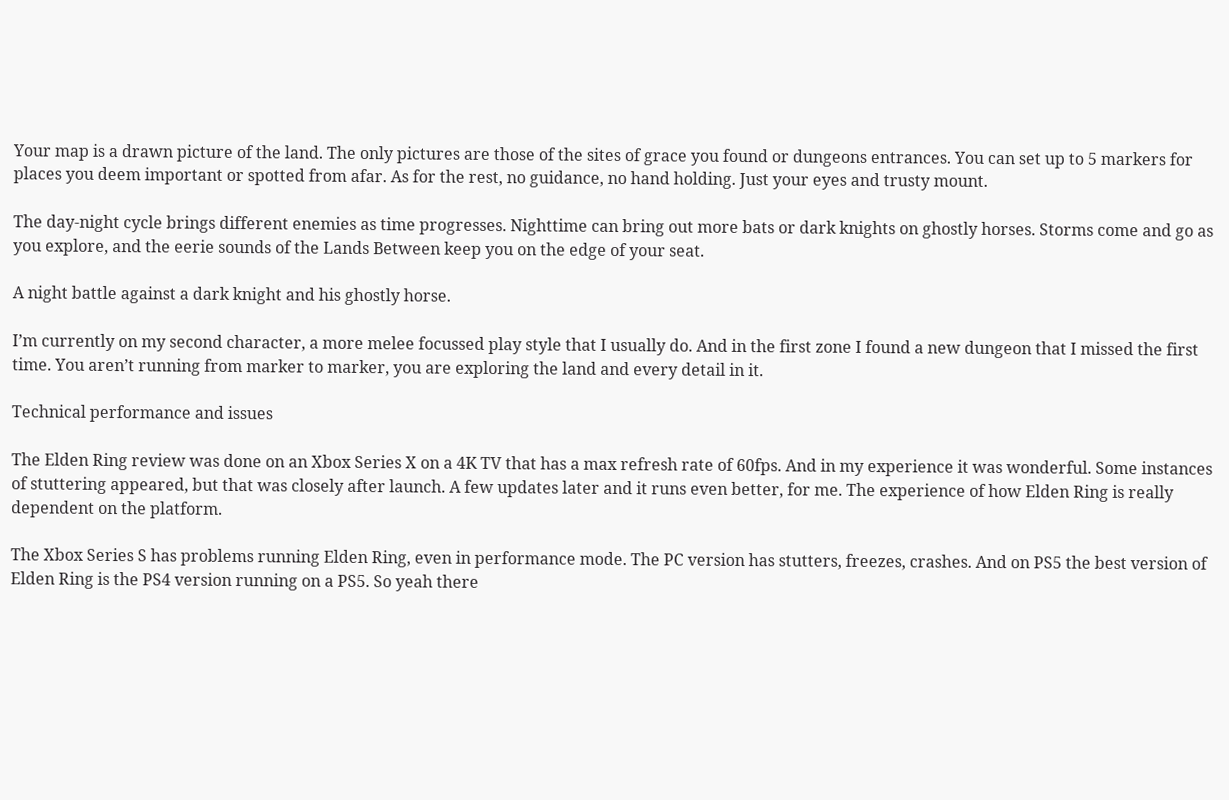Your map is a drawn picture of the land. The only pictures are those of the sites of grace you found or dungeons entrances. You can set up to 5 markers for places you deem important or spotted from afar. As for the rest, no guidance, no hand holding. Just your eyes and trusty mount.

The day-night cycle brings different enemies as time progresses. Nighttime can bring out more bats or dark knights on ghostly horses. Storms come and go as you explore, and the eerie sounds of the Lands Between keep you on the edge of your seat.

A night battle against a dark knight and his ghostly horse.

I’m currently on my second character, a more melee focussed play style that I usually do. And in the first zone I found a new dungeon that I missed the first time. You aren’t running from marker to marker, you are exploring the land and every detail in it.

Technical performance and issues

The Elden Ring review was done on an Xbox Series X on a 4K TV that has a max refresh rate of 60fps. And in my experience it was wonderful. Some instances of stuttering appeared, but that was closely after launch. A few updates later and it runs even better, for me. The experience of how Elden Ring is really dependent on the platform.

The Xbox Series S has problems running Elden Ring, even in performance mode. The PC version has stutters, freezes, crashes. And on PS5 the best version of Elden Ring is the PS4 version running on a PS5. So yeah there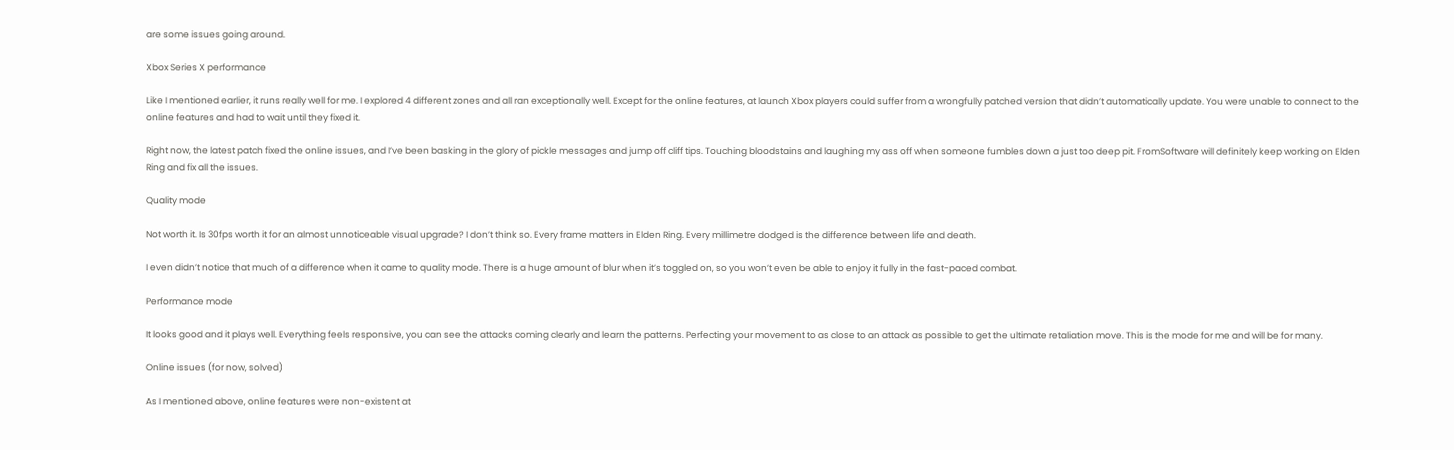are some issues going around.

Xbox Series X performance

Like I mentioned earlier, it runs really well for me. I explored 4 different zones and all ran exceptionally well. Except for the online features, at launch Xbox players could suffer from a wrongfully patched version that didn’t automatically update. You were unable to connect to the online features and had to wait until they fixed it.

Right now, the latest patch fixed the online issues, and I’ve been basking in the glory of pickle messages and jump off cliff tips. Touching bloodstains and laughing my ass off when someone fumbles down a just too deep pit. FromSoftware will definitely keep working on Elden Ring and fix all the issues.

Quality mode

Not worth it. Is 30fps worth it for an almost unnoticeable visual upgrade? I don’t think so. Every frame matters in Elden Ring. Every millimetre dodged is the difference between life and death.

I even didn’t notice that much of a difference when it came to quality mode. There is a huge amount of blur when it’s toggled on, so you won’t even be able to enjoy it fully in the fast-paced combat.

Performance mode

It looks good and it plays well. Everything feels responsive, you can see the attacks coming clearly and learn the patterns. Perfecting your movement to as close to an attack as possible to get the ultimate retaliation move. This is the mode for me and will be for many.

Online issues (for now, solved)

As I mentioned above, online features were non-existent at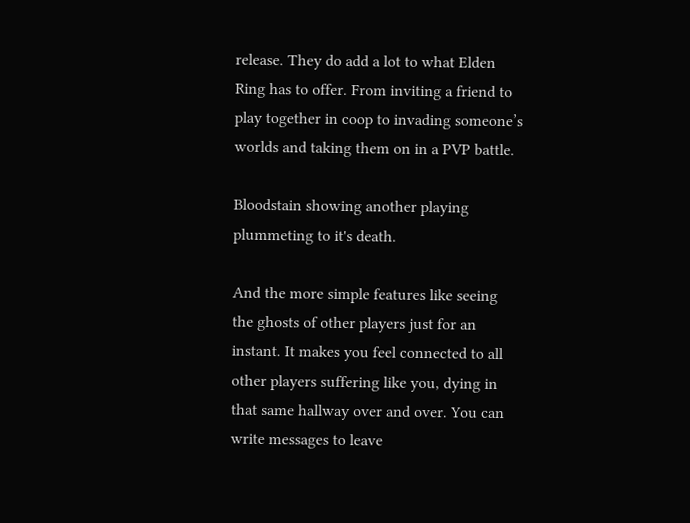release. They do add a lot to what Elden Ring has to offer. From inviting a friend to play together in coop to invading someone’s worlds and taking them on in a PVP battle.

Bloodstain showing another playing plummeting to it's death.

And the more simple features like seeing the ghosts of other players just for an instant. It makes you feel connected to all other players suffering like you, dying in that same hallway over and over. You can write messages to leave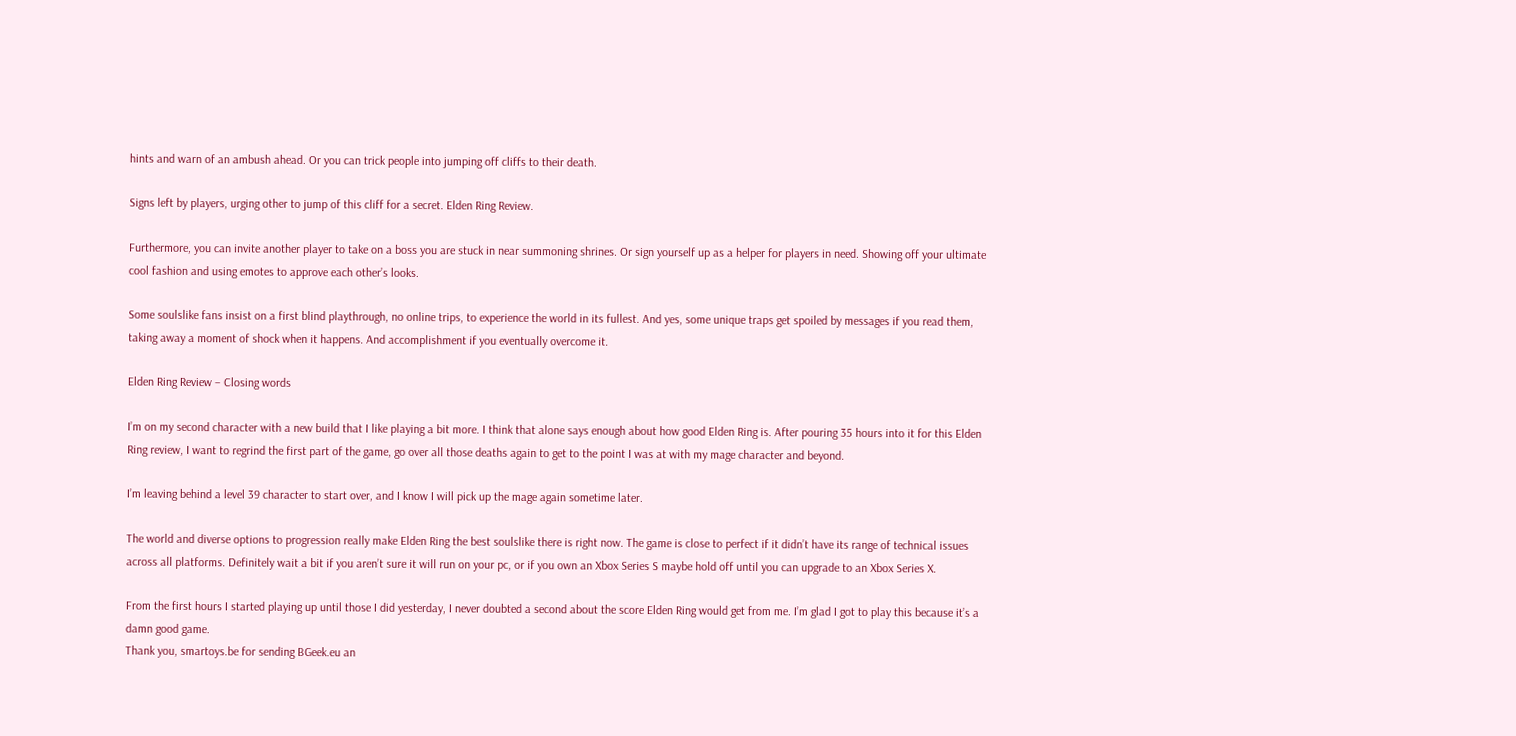hints and warn of an ambush ahead. Or you can trick people into jumping off cliffs to their death.

Signs left by players, urging other to jump of this cliff for a secret. Elden Ring Review.

Furthermore, you can invite another player to take on a boss you are stuck in near summoning shrines. Or sign yourself up as a helper for players in need. Showing off your ultimate cool fashion and using emotes to approve each other’s looks.

Some soulslike fans insist on a first blind playthrough, no online trips, to experience the world in its fullest. And yes, some unique traps get spoiled by messages if you read them, taking away a moment of shock when it happens. And accomplishment if you eventually overcome it.

Elden Ring Review – Closing words

I’m on my second character with a new build that I like playing a bit more. I think that alone says enough about how good Elden Ring is. After pouring 35 hours into it for this Elden Ring review, I want to regrind the first part of the game, go over all those deaths again to get to the point I was at with my mage character and beyond.

I’m leaving behind a level 39 character to start over, and I know I will pick up the mage again sometime later.

The world and diverse options to progression really make Elden Ring the best soulslike there is right now. The game is close to perfect if it didn’t have its range of technical issues across all platforms. Definitely wait a bit if you aren’t sure it will run on your pc, or if you own an Xbox Series S maybe hold off until you can upgrade to an Xbox Series X.

From the first hours I started playing up until those I did yesterday, I never doubted a second about the score Elden Ring would get from me. I’m glad I got to play this because it’s a damn good game.
Thank you, smartoys.be for sending BGeek.eu an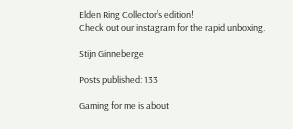Elden Ring Collector’s edition!
Check out our instagram for the rapid unboxing.

Stijn Ginneberge

Posts published: 133

Gaming for me is about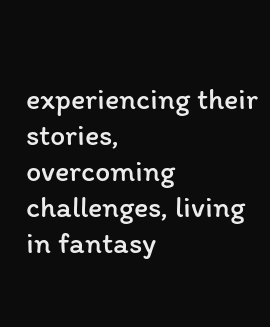experiencing their stories, overcoming challenges, living in fantasy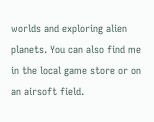worlds and exploring alien planets. You can also find me in the local game store or on an airsoft field.